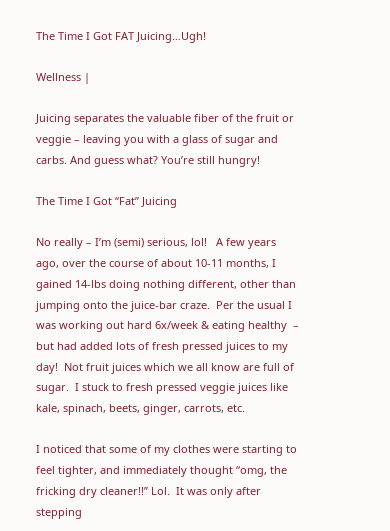The Time I Got FAT Juicing…Ugh!

Wellness |

Juicing separates the valuable fiber of the fruit or veggie – leaving you with a glass of sugar and carbs. And guess what? You’re still hungry!

The Time I Got “Fat” Juicing

No really – I’m (semi) serious, lol!   A few years ago, over the course of about 10-11 months, I gained 14-lbs doing nothing different, other than jumping onto the juice-bar craze.  Per the usual I was working out hard 6x/week & eating healthy  –  but had added lots of fresh pressed juices to my day!  Not fruit juices which we all know are full of sugar.  I stuck to fresh pressed veggie juices like kale, spinach, beets, ginger, carrots, etc.

I noticed that some of my clothes were starting to feel tighter, and immediately thought “omg, the fricking dry cleaner!!” Lol.  It was only after stepping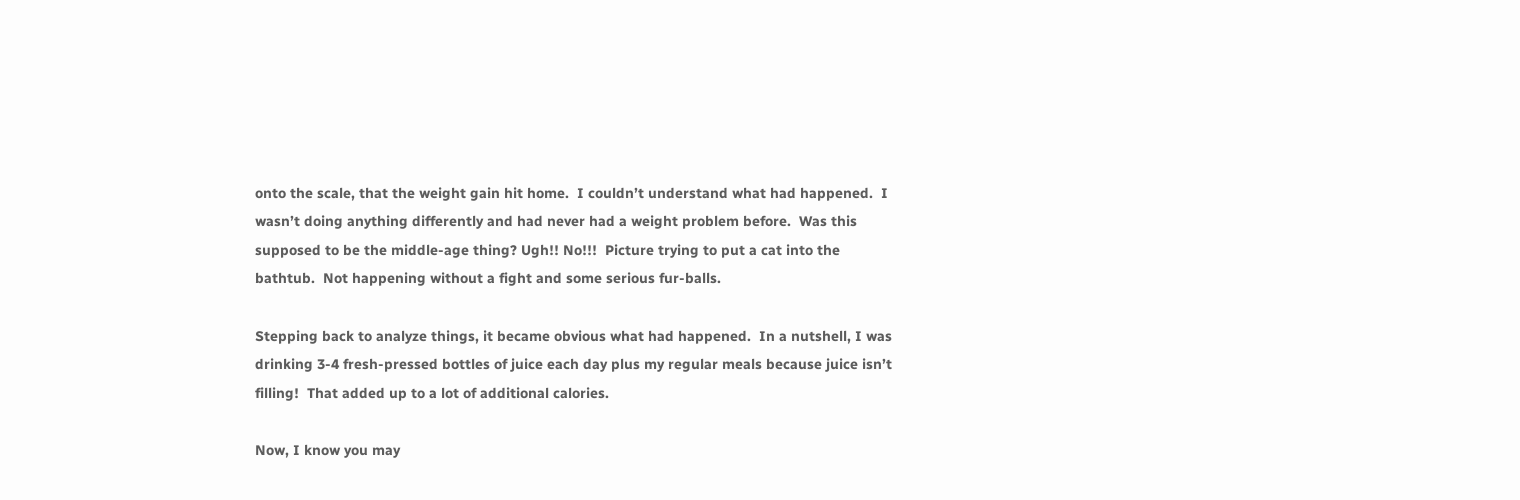onto the scale, that the weight gain hit home.  I couldn’t understand what had happened.  I wasn’t doing anything differently and had never had a weight problem before.  Was this supposed to be the middle-age thing? Ugh!! No!!!  Picture trying to put a cat into the bathtub.  Not happening without a fight and some serious fur-balls.

Stepping back to analyze things, it became obvious what had happened.  In a nutshell, I was drinking 3-4 fresh-pressed bottles of juice each day plus my regular meals because juice isn’t filling!  That added up to a lot of additional calories.

Now, I know you may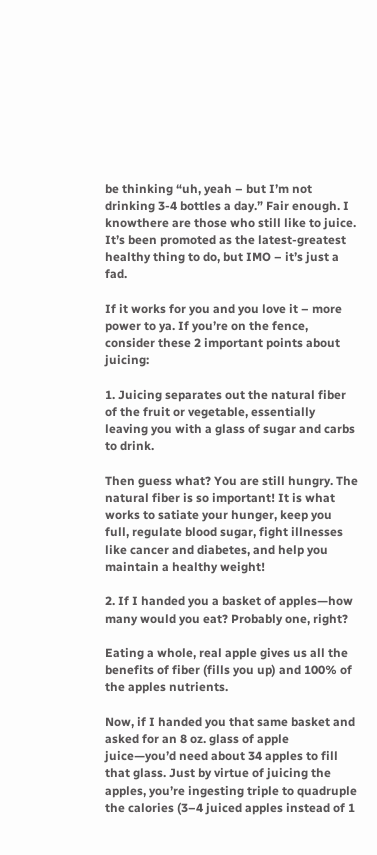be thinking “uh, yeah – but I’m not drinking 3-4 bottles a day.” Fair enough. I knowthere are those who still like to juice.  It’s been promoted as the latest-greatest healthy thing to do, but IMO – it’s just a fad.

If it works for you and you love it – more power to ya. If you’re on the fence, consider these 2 important points about juicing:

1. Juicing separates out the natural fiber of the fruit or vegetable, essentially leaving you with a glass of sugar and carbs to drink.

Then guess what? You are still hungry. The natural fiber is so important! It is what works to satiate your hunger, keep you full, regulate blood sugar, fight illnesses like cancer and diabetes, and help you maintain a healthy weight!

2. If I handed you a basket of apples—how many would you eat? Probably one, right?

Eating a whole, real apple gives us all the benefits of fiber (fills you up) and 100% of the apples nutrients.

Now, if I handed you that same basket and asked for an 8 oz. glass of apple juice—you’d need about 34 apples to fill that glass. Just by virtue of juicing the apples, you’re ingesting triple to quadruple the calories (3–4 juiced apples instead of 1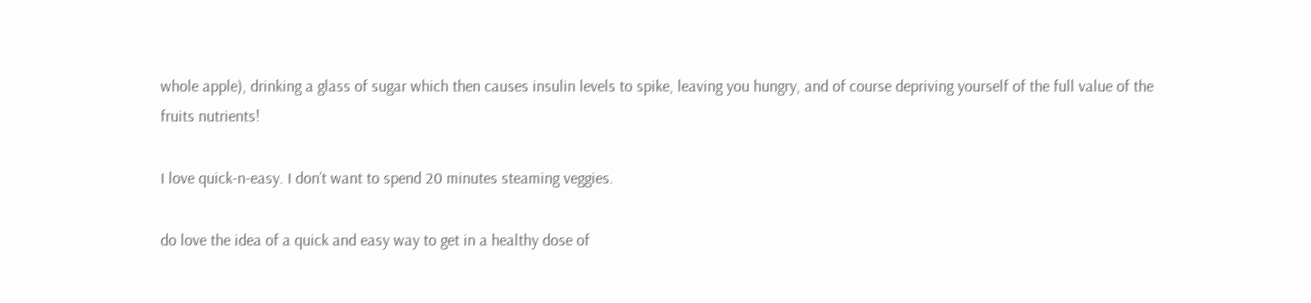whole apple), drinking a glass of sugar which then causes insulin levels to spike, leaving you hungry, and of course depriving yourself of the full value of the fruits nutrients!

I love quick-n-easy. I don’t want to spend 20 minutes steaming veggies.

do love the idea of a quick and easy way to get in a healthy dose of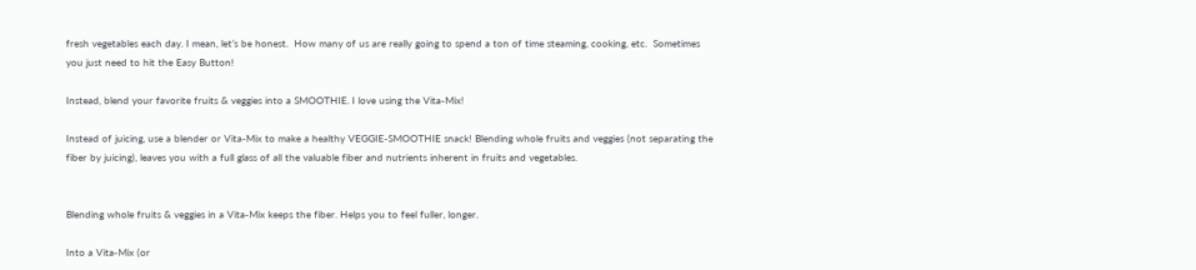fresh vegetables each day. I mean, let’s be honest.  How many of us are really going to spend a ton of time steaming, cooking, etc.  Sometimes you just need to hit the Easy Button!

Instead, blend your favorite fruits & veggies into a SMOOTHIE. I love using the Vita-Mix!

Instead of juicing, use a blender or Vita-Mix to make a healthy VEGGIE-SMOOTHIE snack! Blending whole fruits and veggies (not separating the fiber by juicing), leaves you with a full glass of all the valuable fiber and nutrients inherent in fruits and vegetables.


Blending whole fruits & veggies in a Vita-Mix keeps the fiber. Helps you to feel fuller, longer.

Into a Vita-Mix (or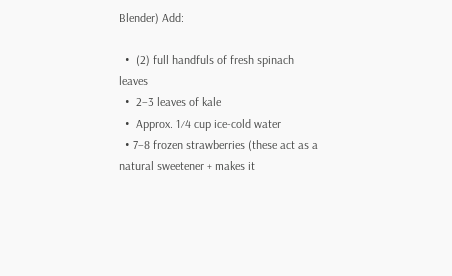Blender) Add:

  •  (2) full handfuls of fresh spinach leaves
  •  2–3 leaves of kale
  •  Approx. 1⁄4 cup ice-cold water
  • 7–8 frozen strawberries (these act as a natural sweetener + makes it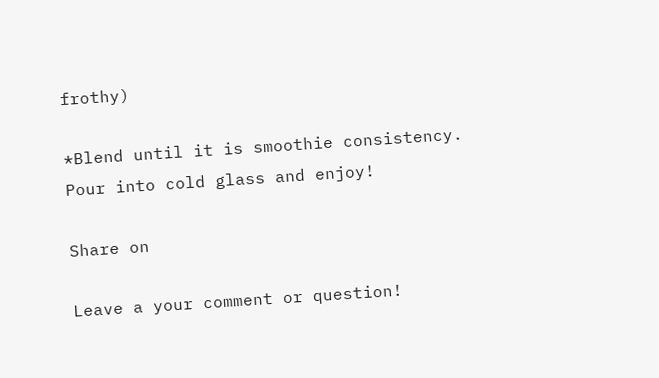frothy)

*Blend until it is smoothie consistency. Pour into cold glass and enjoy!

Share on

Leave a your comment or question!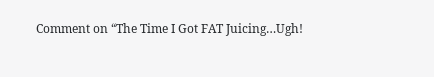Comment on “The Time I Got FAT Juicing…Ugh!